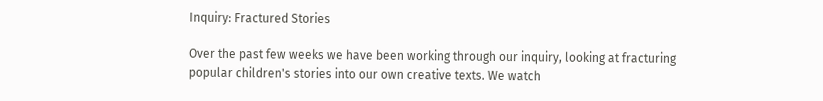Inquiry: Fractured Stories

Over the past few weeks we have been working through our inquiry, looking at fracturing popular children's stories into our own creative texts. We watch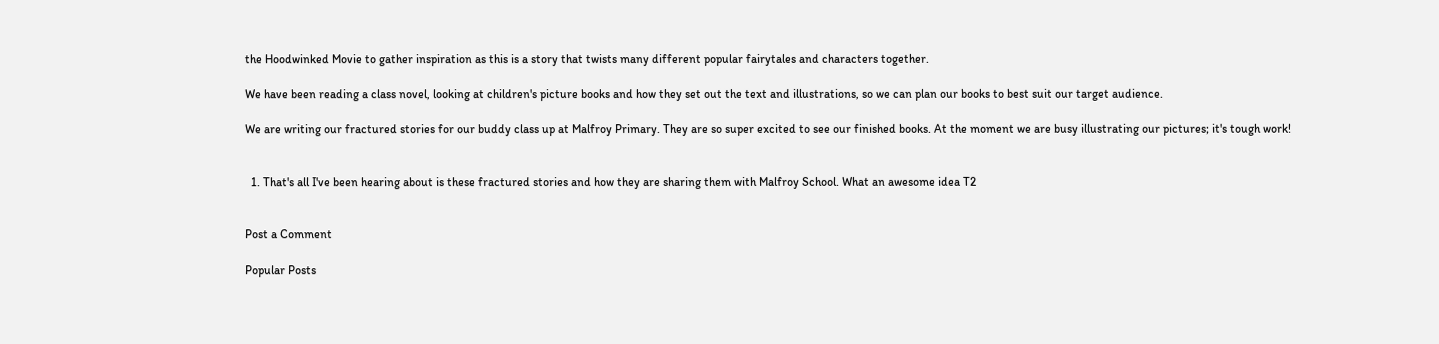the Hoodwinked Movie to gather inspiration as this is a story that twists many different popular fairytales and characters together.

We have been reading a class novel, looking at children's picture books and how they set out the text and illustrations, so we can plan our books to best suit our target audience.

We are writing our fractured stories for our buddy class up at Malfroy Primary. They are so super excited to see our finished books. At the moment we are busy illustrating our pictures; it's tough work!


  1. That's all I've been hearing about is these fractured stories and how they are sharing them with Malfroy School. What an awesome idea T2


Post a Comment

Popular Posts